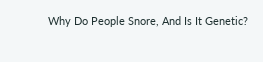Why Do People Snore, And Is It Genetic?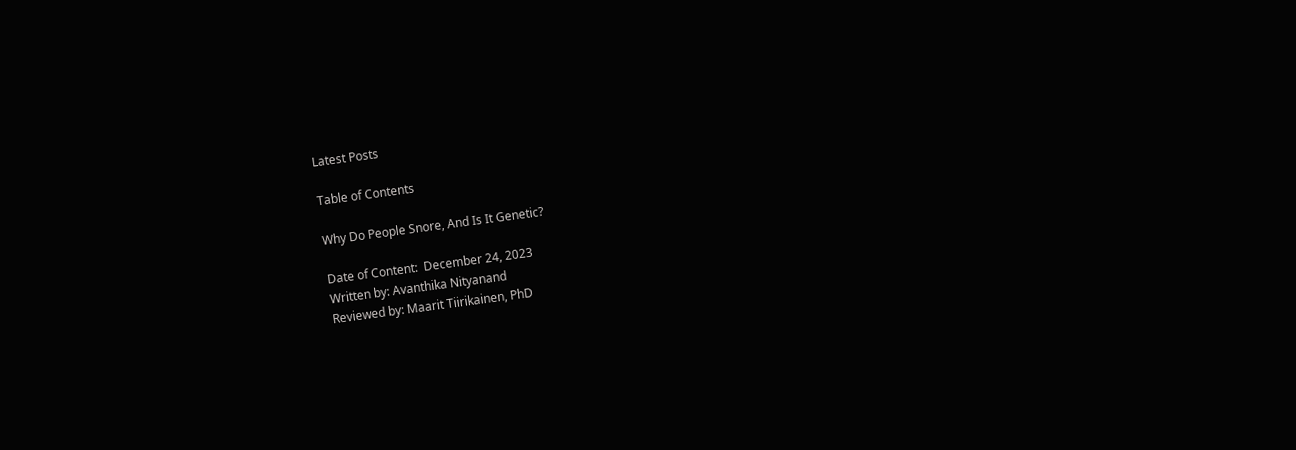Latest Posts

Table of Contents

Why Do People Snore, And Is It Genetic?

Date of Content:  December 24, 2023
Written by: Avanthika Nityanand
Reviewed by: Maarit Tiirikainen, PhD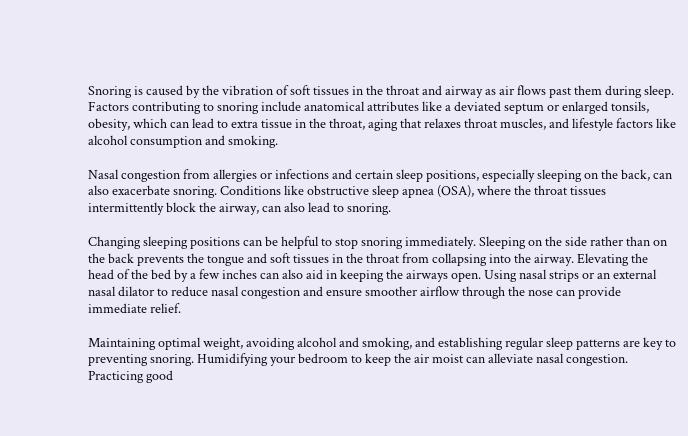Snoring is caused by the vibration of soft tissues in the throat and airway as air flows past them during sleep. Factors contributing to snoring include anatomical attributes like a deviated septum or enlarged tonsils, obesity, which can lead to extra tissue in the throat, aging that relaxes throat muscles, and lifestyle factors like alcohol consumption and smoking.

Nasal congestion from allergies or infections and certain sleep positions, especially sleeping on the back, can also exacerbate snoring. Conditions like obstructive sleep apnea (OSA), where the throat tissues intermittently block the airway, can also lead to snoring.

Changing sleeping positions can be helpful to stop snoring immediately. Sleeping on the side rather than on the back prevents the tongue and soft tissues in the throat from collapsing into the airway. Elevating the head of the bed by a few inches can also aid in keeping the airways open. Using nasal strips or an external nasal dilator to reduce nasal congestion and ensure smoother airflow through the nose can provide immediate relief.

Maintaining optimal weight, avoiding alcohol and smoking, and establishing regular sleep patterns are key to preventing snoring. Humidifying your bedroom to keep the air moist can alleviate nasal congestion. Practicing good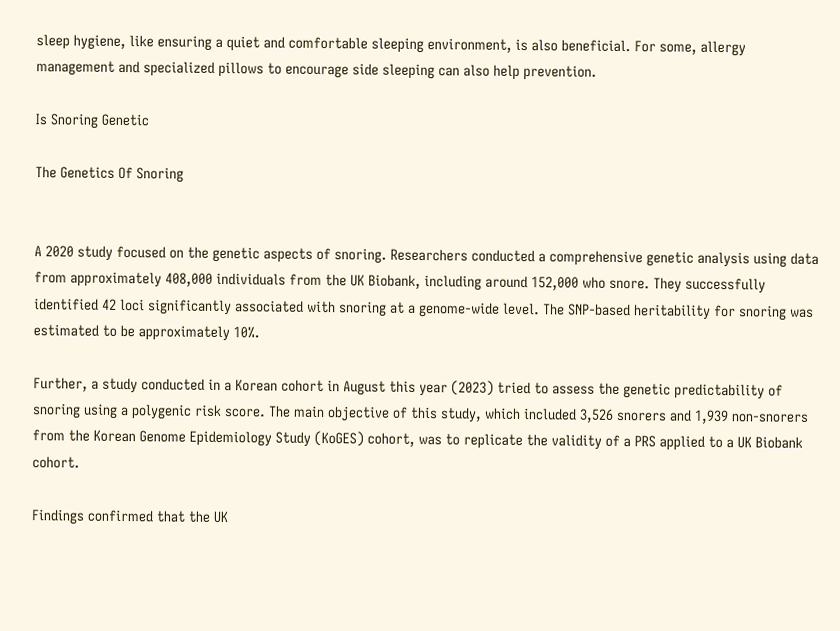sleep hygiene, like ensuring a quiet and comfortable sleeping environment, is also beneficial. For some, allergy management and specialized pillows to encourage side sleeping can also help prevention.

Is Snoring Genetic

The Genetics Of Snoring


A 2020 study focused on the genetic aspects of snoring. Researchers conducted a comprehensive genetic analysis using data from approximately 408,000 individuals from the UK Biobank, including around 152,000 who snore. They successfully identified 42 loci significantly associated with snoring at a genome-wide level. The SNP-based heritability for snoring was estimated to be approximately 10%.

Further, a study conducted in a Korean cohort in August this year (2023) tried to assess the genetic predictability of snoring using a polygenic risk score. The main objective of this study, which included 3,526 snorers and 1,939 non-snorers from the Korean Genome Epidemiology Study (KoGES) cohort, was to replicate the validity of a PRS applied to a UK Biobank cohort.

Findings confirmed that the UK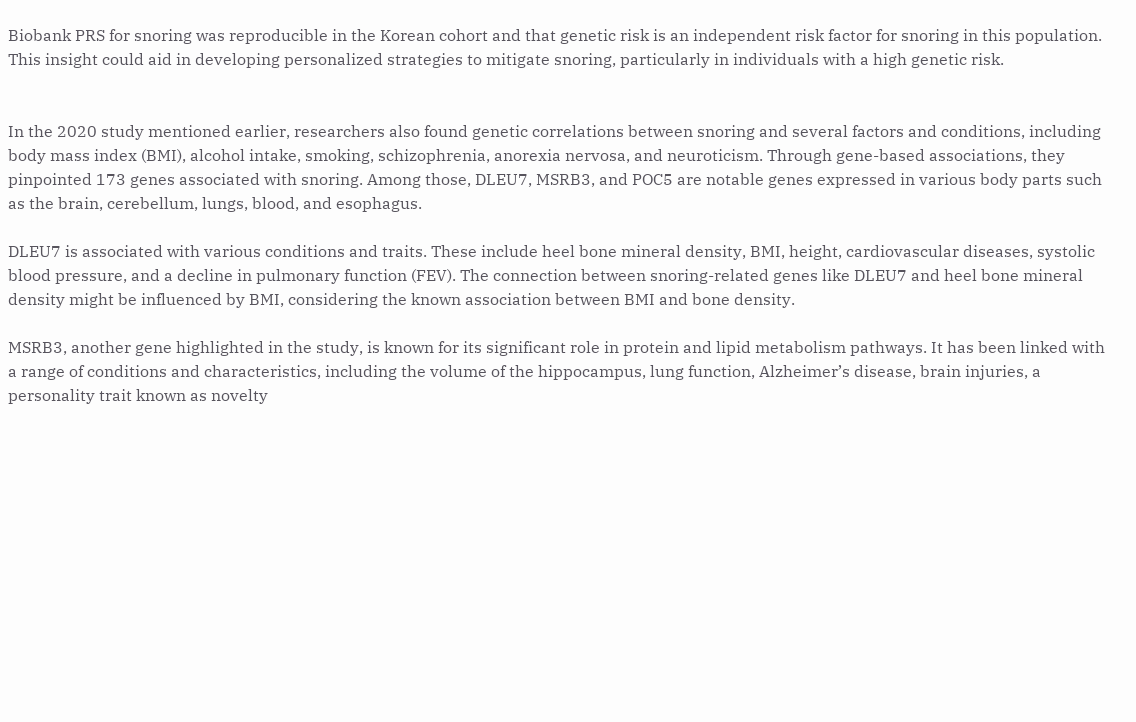Biobank PRS for snoring was reproducible in the Korean cohort and that genetic risk is an independent risk factor for snoring in this population. This insight could aid in developing personalized strategies to mitigate snoring, particularly in individuals with a high genetic risk.


In the 2020 study mentioned earlier, researchers also found genetic correlations between snoring and several factors and conditions, including body mass index (BMI), alcohol intake, smoking, schizophrenia, anorexia nervosa, and neuroticism. Through gene-based associations, they pinpointed 173 genes associated with snoring. Among those, DLEU7, MSRB3, and POC5 are notable genes expressed in various body parts such as the brain, cerebellum, lungs, blood, and esophagus.

DLEU7 is associated with various conditions and traits. These include heel bone mineral density, BMI, height, cardiovascular diseases, systolic blood pressure, and a decline in pulmonary function (FEV). The connection between snoring-related genes like DLEU7 and heel bone mineral density might be influenced by BMI, considering the known association between BMI and bone density.

MSRB3, another gene highlighted in the study, is known for its significant role in protein and lipid metabolism pathways. It has been linked with a range of conditions and characteristics, including the volume of the hippocampus, lung function, Alzheimer’s disease, brain injuries, a personality trait known as novelty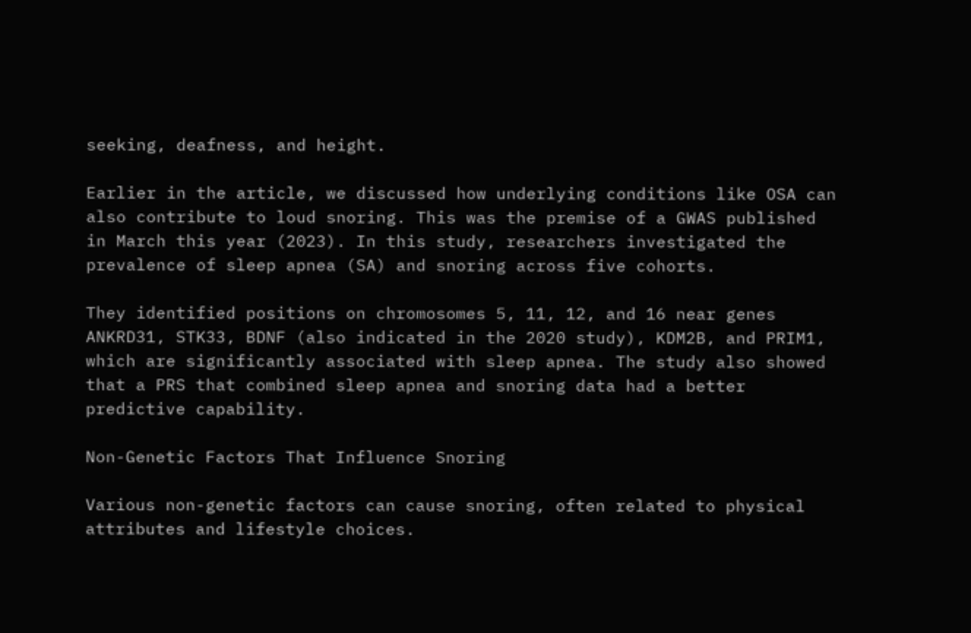seeking, deafness, and height.

Earlier in the article, we discussed how underlying conditions like OSA can also contribute to loud snoring. This was the premise of a GWAS published in March this year (2023). In this study, researchers investigated the prevalence of sleep apnea (SA) and snoring across five cohorts.

They identified positions on chromosomes 5, 11, 12, and 16 near genes ANKRD31, STK33, BDNF (also indicated in the 2020 study), KDM2B, and PRIM1, which are significantly associated with sleep apnea. The study also showed that a PRS that combined sleep apnea and snoring data had a better predictive capability.

Non-Genetic Factors That Influence Snoring

Various non-genetic factors can cause snoring, often related to physical attributes and lifestyle choices.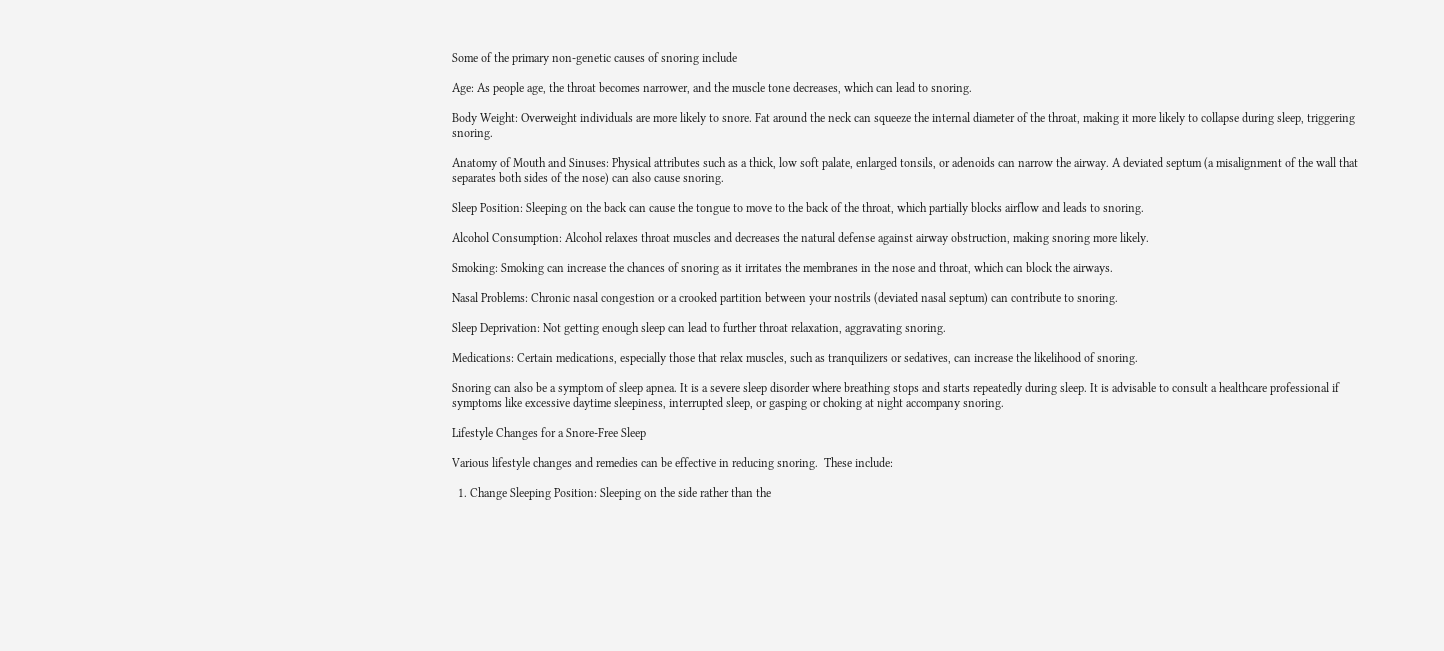Some of the primary non-genetic causes of snoring include

Age: As people age, the throat becomes narrower, and the muscle tone decreases, which can lead to snoring.

Body Weight: Overweight individuals are more likely to snore. Fat around the neck can squeeze the internal diameter of the throat, making it more likely to collapse during sleep, triggering snoring.

Anatomy of Mouth and Sinuses: Physical attributes such as a thick, low soft palate, enlarged tonsils, or adenoids can narrow the airway. A deviated septum (a misalignment of the wall that separates both sides of the nose) can also cause snoring.

Sleep Position: Sleeping on the back can cause the tongue to move to the back of the throat, which partially blocks airflow and leads to snoring.

Alcohol Consumption: Alcohol relaxes throat muscles and decreases the natural defense against airway obstruction, making snoring more likely.

Smoking: Smoking can increase the chances of snoring as it irritates the membranes in the nose and throat, which can block the airways.

Nasal Problems: Chronic nasal congestion or a crooked partition between your nostrils (deviated nasal septum) can contribute to snoring.

Sleep Deprivation: Not getting enough sleep can lead to further throat relaxation, aggravating snoring.

Medications: Certain medications, especially those that relax muscles, such as tranquilizers or sedatives, can increase the likelihood of snoring.

Snoring can also be a symptom of sleep apnea. It is a severe sleep disorder where breathing stops and starts repeatedly during sleep. It is advisable to consult a healthcare professional if symptoms like excessive daytime sleepiness, interrupted sleep, or gasping or choking at night accompany snoring.

Lifestyle Changes for a Snore-Free Sleep

Various lifestyle changes and remedies can be effective in reducing snoring.  These include:

  1. Change Sleeping Position: Sleeping on the side rather than the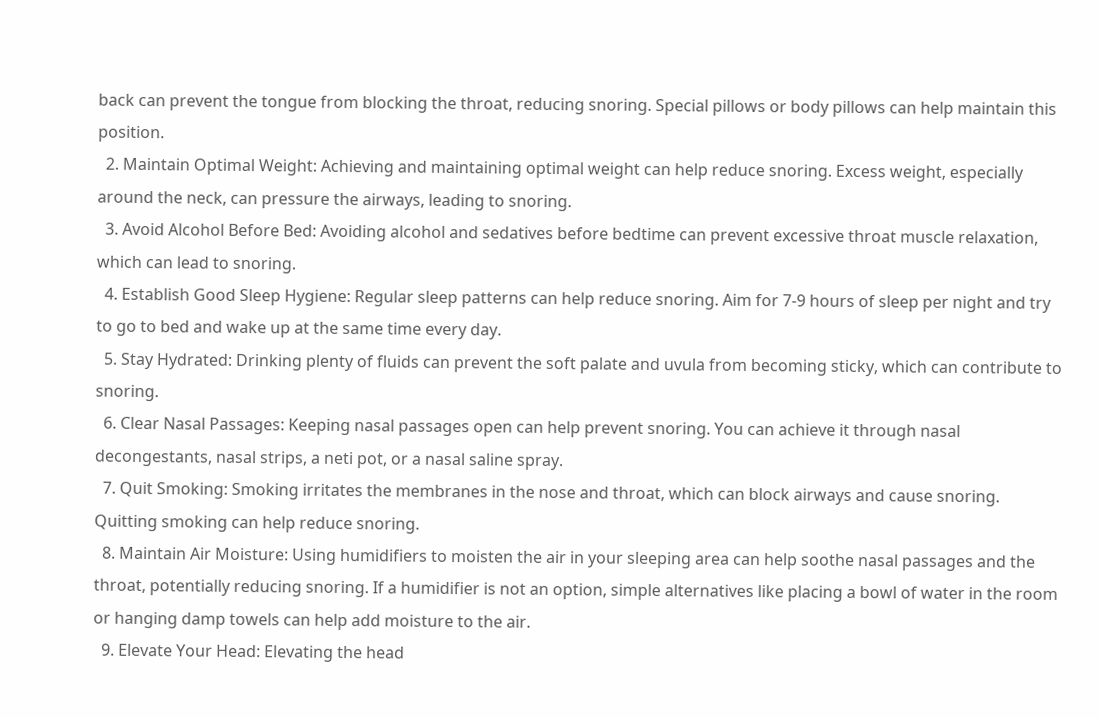back can prevent the tongue from blocking the throat, reducing snoring. Special pillows or body pillows can help maintain this position.
  2. Maintain Optimal Weight: Achieving and maintaining optimal weight can help reduce snoring. Excess weight, especially around the neck, can pressure the airways, leading to snoring.
  3. Avoid Alcohol Before Bed: Avoiding alcohol and sedatives before bedtime can prevent excessive throat muscle relaxation, which can lead to snoring.
  4. Establish Good Sleep Hygiene: Regular sleep patterns can help reduce snoring. Aim for 7-9 hours of sleep per night and try to go to bed and wake up at the same time every day.
  5. Stay Hydrated: Drinking plenty of fluids can prevent the soft palate and uvula from becoming sticky, which can contribute to snoring.
  6. Clear Nasal Passages: Keeping nasal passages open can help prevent snoring. You can achieve it through nasal decongestants, nasal strips, a neti pot, or a nasal saline spray.
  7. Quit Smoking: Smoking irritates the membranes in the nose and throat, which can block airways and cause snoring. Quitting smoking can help reduce snoring.
  8. Maintain Air Moisture: Using humidifiers to moisten the air in your sleeping area can help soothe nasal passages and the throat, potentially reducing snoring. If a humidifier is not an option, simple alternatives like placing a bowl of water in the room or hanging damp towels can help add moisture to the air.
  9. Elevate Your Head: Elevating the head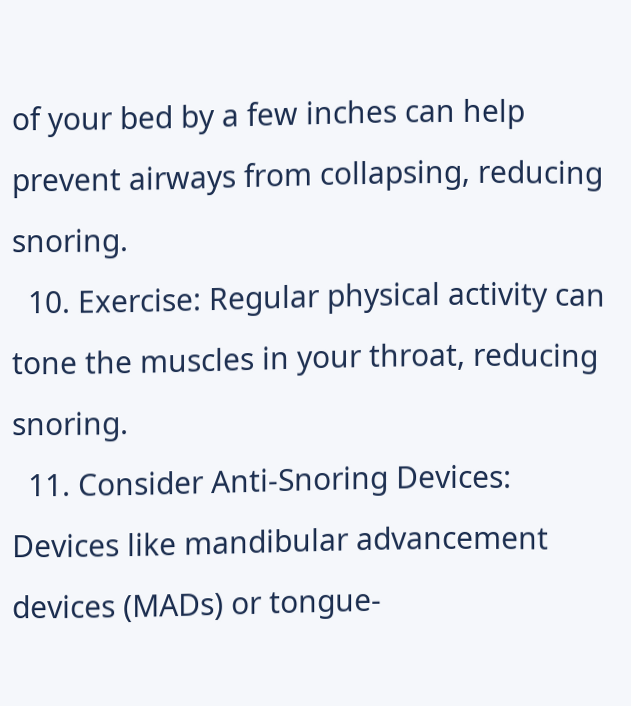of your bed by a few inches can help prevent airways from collapsing, reducing snoring.
  10. Exercise: Regular physical activity can tone the muscles in your throat, reducing snoring.
  11. Consider Anti-Snoring Devices: Devices like mandibular advancement devices (MADs) or tongue-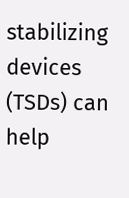stabilizing devices (TSDs) can help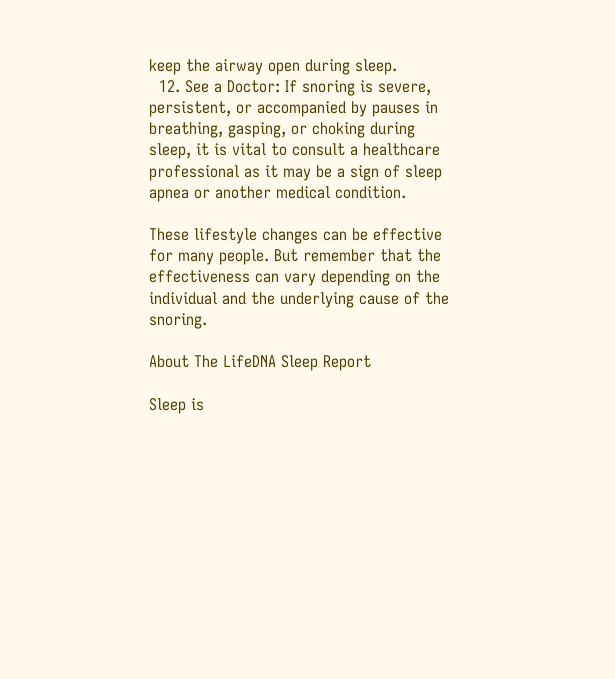keep the airway open during sleep.
  12. See a Doctor: If snoring is severe, persistent, or accompanied by pauses in breathing, gasping, or choking during sleep, it is vital to consult a healthcare professional as it may be a sign of sleep apnea or another medical condition.

These lifestyle changes can be effective for many people. But remember that the effectiveness can vary depending on the individual and the underlying cause of the snoring.

About The LifeDNA Sleep Report

Sleep is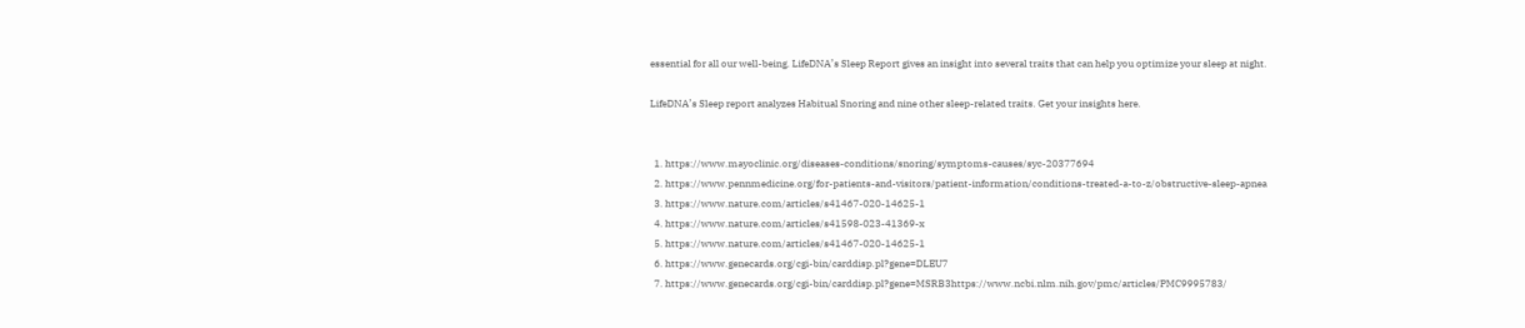essential for all our well-being. LifeDNA’s Sleep Report gives an insight into several traits that can help you optimize your sleep at night.

LifeDNA’s Sleep report analyzes Habitual Snoring and nine other sleep-related traits. Get your insights here.


  1. https://www.mayoclinic.org/diseases-conditions/snoring/symptoms-causes/syc-20377694
  2. https://www.pennmedicine.org/for-patients-and-visitors/patient-information/conditions-treated-a-to-z/obstructive-sleep-apnea
  3. https://www.nature.com/articles/s41467-020-14625-1
  4. https://www.nature.com/articles/s41598-023-41369-x
  5. https://www.nature.com/articles/s41467-020-14625-1
  6. https://www.genecards.org/cgi-bin/carddisp.pl?gene=DLEU7
  7. https://www.genecards.org/cgi-bin/carddisp.pl?gene=MSRB3https://www.ncbi.nlm.nih.gov/pmc/articles/PMC9995783/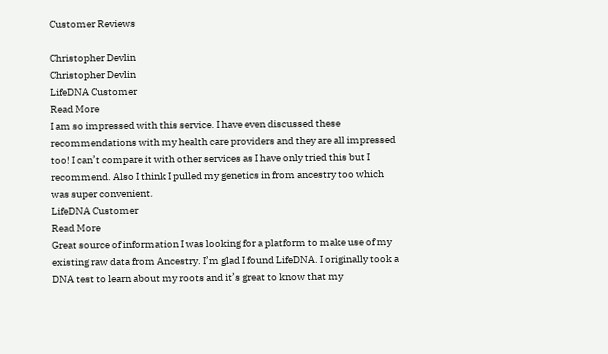Customer Reviews

Christopher Devlin
Christopher Devlin
LifeDNA Customer
Read More
I am so impressed with this service. I have even discussed these recommendations with my health care providers and they are all impressed too! I can’t compare it with other services as I have only tried this but I recommend. Also I think I pulled my genetics in from ancestry too which was super convenient.
LifeDNA Customer
Read More
Great source of information I was looking for a platform to make use of my existing raw data from Ancestry. I’m glad I found LifeDNA. I originally took a DNA test to learn about my roots and it’s great to know that my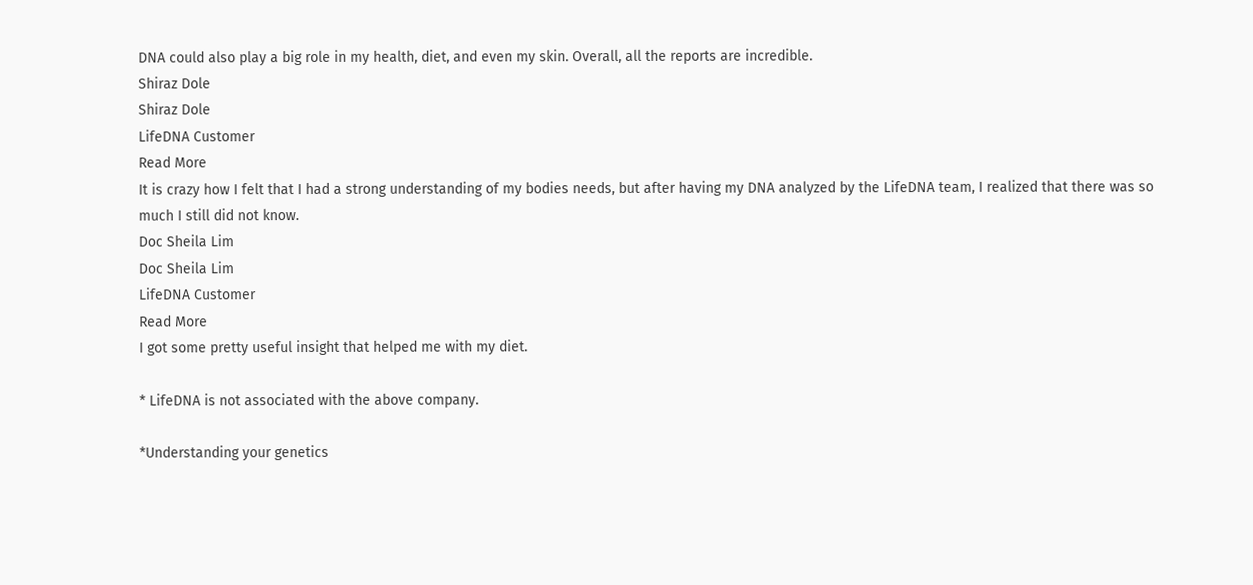DNA could also play a big role in my health, diet, and even my skin. Overall, all the reports are incredible.
Shiraz Dole
Shiraz Dole
LifeDNA Customer
Read More
It is crazy how I felt that I had a strong understanding of my bodies needs, but after having my DNA analyzed by the LifeDNA team, I realized that there was so much I still did not know.
Doc Sheila Lim
Doc Sheila Lim
LifeDNA Customer
Read More
I got some pretty useful insight that helped me with my diet.

* LifeDNA is not associated with the above company.

*Understanding your genetics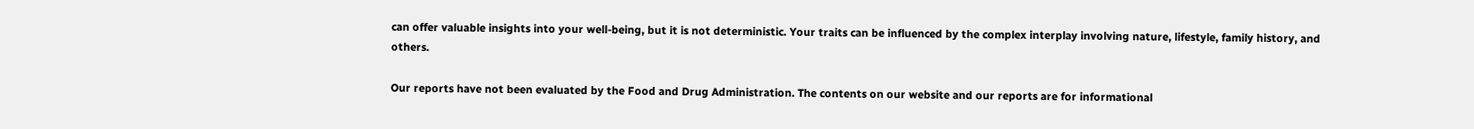can offer valuable insights into your well-being, but it is not deterministic. Your traits can be influenced by the complex interplay involving nature, lifestyle, family history, and others.

Our reports have not been evaluated by the Food and Drug Administration. The contents on our website and our reports are for informational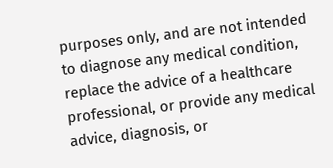purposes only, and are not intended to diagnose any medical condition, replace the advice of a healthcare professional, or provide any medical advice, diagnosis, or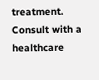treatment. Consult with a healthcare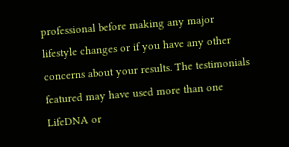professional before making any major lifestyle changes or if you have any other concerns about your results. The testimonials featured may have used more than one LifeDNA or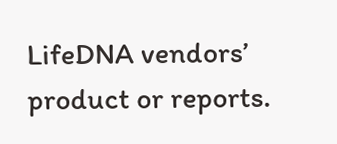LifeDNA vendors’ product or reports.